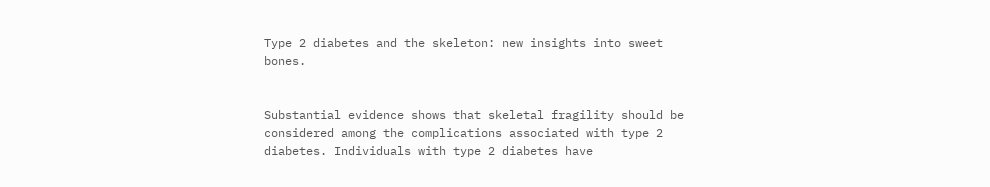Type 2 diabetes and the skeleton: new insights into sweet bones.


Substantial evidence shows that skeletal fragility should be considered among the complications associated with type 2 diabetes. Individuals with type 2 diabetes have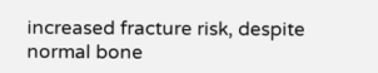increased fracture risk, despite normal bone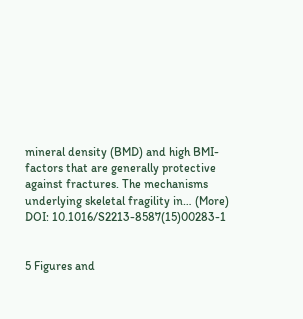mineral density (BMD) and high BMI-factors that are generally protective against fractures. The mechanisms underlying skeletal fragility in… (More)
DOI: 10.1016/S2213-8587(15)00283-1


5 Figures and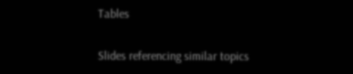Tables

Slides referencing similar topics